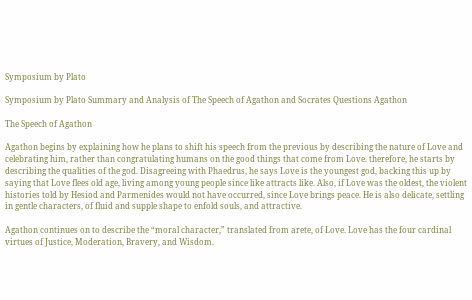Symposium by Plato

Symposium by Plato Summary and Analysis of The Speech of Agathon and Socrates Questions Agathon

The Speech of Agathon

Agathon begins by explaining how he plans to shift his speech from the previous by describing the nature of Love and celebrating him, rather than congratulating humans on the good things that come from Love. therefore, he starts by describing the qualities of the god. Disagreeing with Phaedrus, he says Love is the youngest god, backing this up by saying that Love flees old age, living among young people since like attracts like. Also, if Love was the oldest, the violent histories told by Hesiod and Parmenides would not have occurred, since Love brings peace. He is also delicate, settling in gentle characters, of fluid and supple shape to enfold souls, and attractive.

Agathon continues on to describe the “moral character,” translated from arete, of Love. Love has the four cardinal virtues of Justice, Moderation, Bravery, and Wisdom.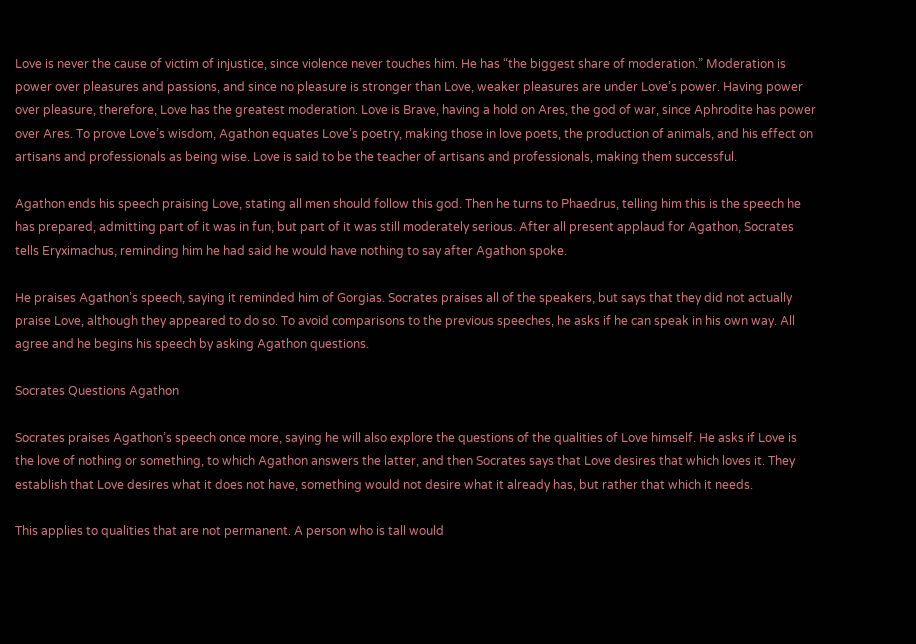Love is never the cause of victim of injustice, since violence never touches him. He has “the biggest share of moderation.” Moderation is power over pleasures and passions, and since no pleasure is stronger than Love, weaker pleasures are under Love’s power. Having power over pleasure, therefore, Love has the greatest moderation. Love is Brave, having a hold on Ares, the god of war, since Aphrodite has power over Ares. To prove Love’s wisdom, Agathon equates Love’s poetry, making those in love poets, the production of animals, and his effect on artisans and professionals as being wise. Love is said to be the teacher of artisans and professionals, making them successful.

Agathon ends his speech praising Love, stating all men should follow this god. Then he turns to Phaedrus, telling him this is the speech he has prepared, admitting part of it was in fun, but part of it was still moderately serious. After all present applaud for Agathon, Socrates tells Eryximachus, reminding him he had said he would have nothing to say after Agathon spoke.

He praises Agathon’s speech, saying it reminded him of Gorgias. Socrates praises all of the speakers, but says that they did not actually praise Love, although they appeared to do so. To avoid comparisons to the previous speeches, he asks if he can speak in his own way. All agree and he begins his speech by asking Agathon questions.

Socrates Questions Agathon

Socrates praises Agathon’s speech once more, saying he will also explore the questions of the qualities of Love himself. He asks if Love is the love of nothing or something, to which Agathon answers the latter, and then Socrates says that Love desires that which loves it. They establish that Love desires what it does not have, something would not desire what it already has, but rather that which it needs.

This applies to qualities that are not permanent. A person who is tall would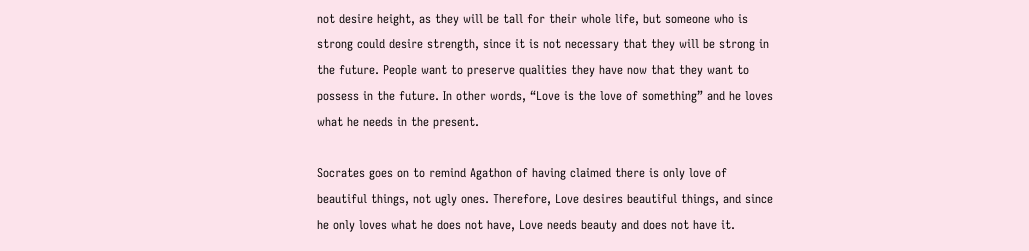not desire height, as they will be tall for their whole life, but someone who is strong could desire strength, since it is not necessary that they will be strong in the future. People want to preserve qualities they have now that they want to possess in the future. In other words, “Love is the love of something” and he loves what he needs in the present.

Socrates goes on to remind Agathon of having claimed there is only love of beautiful things, not ugly ones. Therefore, Love desires beautiful things, and since he only loves what he does not have, Love needs beauty and does not have it.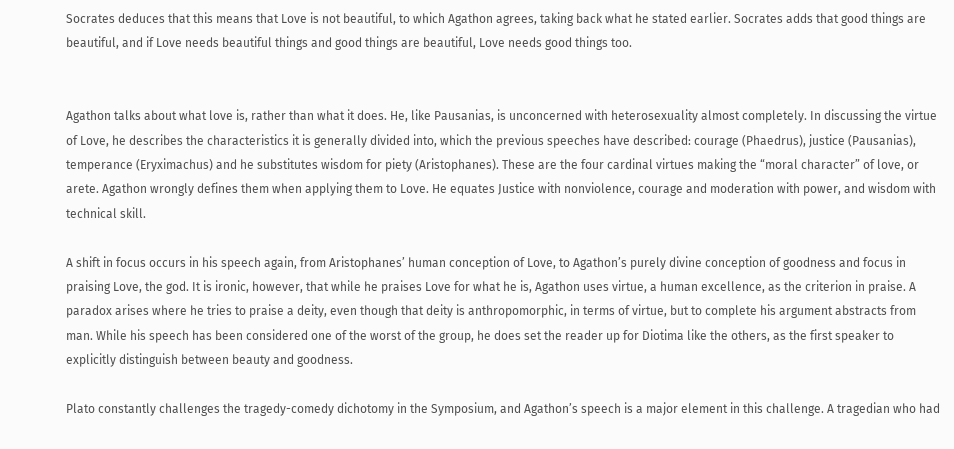Socrates deduces that this means that Love is not beautiful, to which Agathon agrees, taking back what he stated earlier. Socrates adds that good things are beautiful, and if Love needs beautiful things and good things are beautiful, Love needs good things too.


Agathon talks about what love is, rather than what it does. He, like Pausanias, is unconcerned with heterosexuality almost completely. In discussing the virtue of Love, he describes the characteristics it is generally divided into, which the previous speeches have described: courage (Phaedrus), justice (Pausanias), temperance (Eryximachus) and he substitutes wisdom for piety (Aristophanes). These are the four cardinal virtues making the “moral character” of love, or arete. Agathon wrongly defines them when applying them to Love. He equates Justice with nonviolence, courage and moderation with power, and wisdom with technical skill.

A shift in focus occurs in his speech again, from Aristophanes’ human conception of Love, to Agathon’s purely divine conception of goodness and focus in praising Love, the god. It is ironic, however, that while he praises Love for what he is, Agathon uses virtue, a human excellence, as the criterion in praise. A paradox arises where he tries to praise a deity, even though that deity is anthropomorphic, in terms of virtue, but to complete his argument abstracts from man. While his speech has been considered one of the worst of the group, he does set the reader up for Diotima like the others, as the first speaker to explicitly distinguish between beauty and goodness.

Plato constantly challenges the tragedy-comedy dichotomy in the Symposium, and Agathon’s speech is a major element in this challenge. A tragedian who had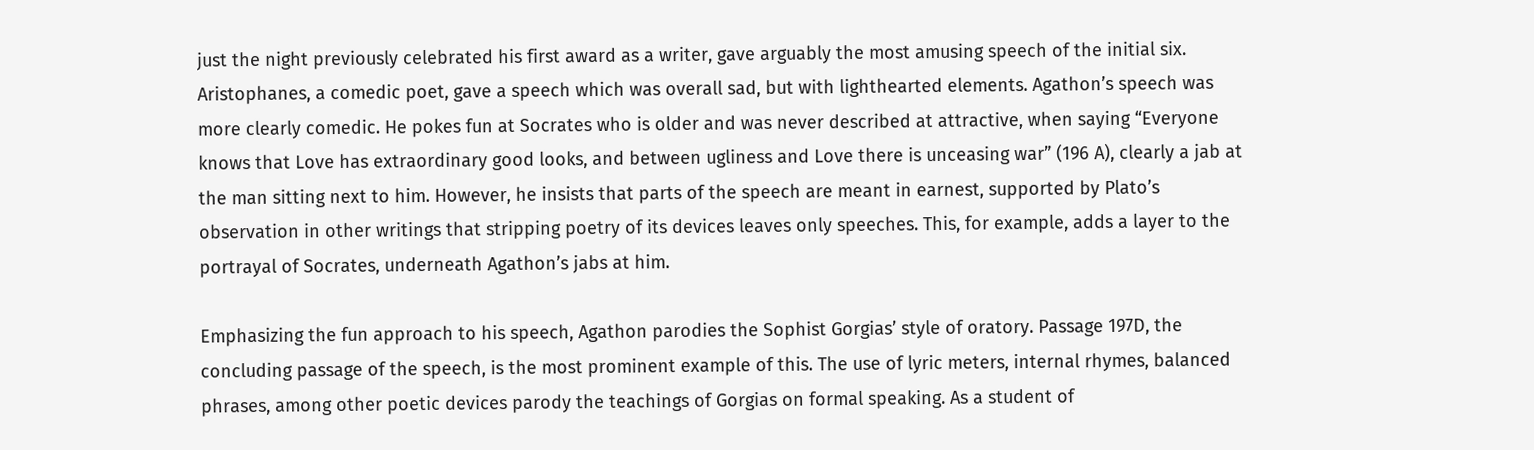just the night previously celebrated his first award as a writer, gave arguably the most amusing speech of the initial six. Aristophanes, a comedic poet, gave a speech which was overall sad, but with lighthearted elements. Agathon’s speech was more clearly comedic. He pokes fun at Socrates who is older and was never described at attractive, when saying “Everyone knows that Love has extraordinary good looks, and between ugliness and Love there is unceasing war” (196 A), clearly a jab at the man sitting next to him. However, he insists that parts of the speech are meant in earnest, supported by Plato’s observation in other writings that stripping poetry of its devices leaves only speeches. This, for example, adds a layer to the portrayal of Socrates, underneath Agathon’s jabs at him.

Emphasizing the fun approach to his speech, Agathon parodies the Sophist Gorgias’ style of oratory. Passage 197D, the concluding passage of the speech, is the most prominent example of this. The use of lyric meters, internal rhymes, balanced phrases, among other poetic devices parody the teachings of Gorgias on formal speaking. As a student of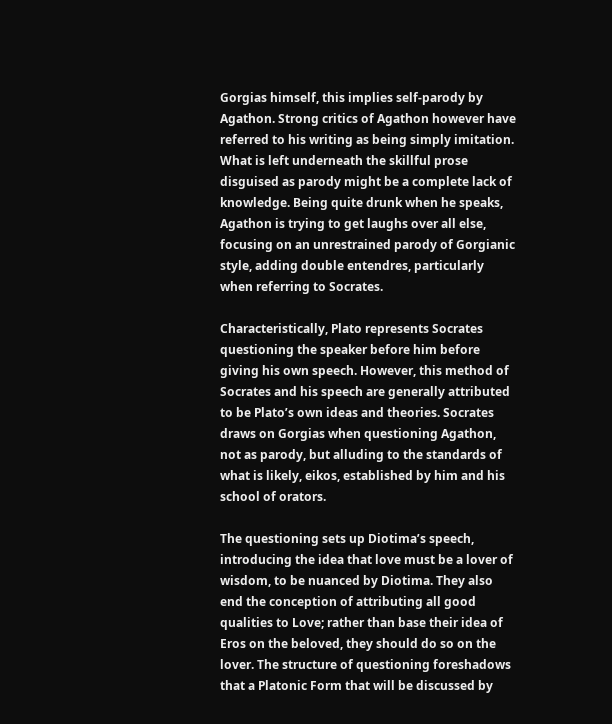Gorgias himself, this implies self-parody by Agathon. Strong critics of Agathon however have referred to his writing as being simply imitation. What is left underneath the skillful prose disguised as parody might be a complete lack of knowledge. Being quite drunk when he speaks, Agathon is trying to get laughs over all else, focusing on an unrestrained parody of Gorgianic style, adding double entendres, particularly when referring to Socrates.

Characteristically, Plato represents Socrates questioning the speaker before him before giving his own speech. However, this method of Socrates and his speech are generally attributed to be Plato’s own ideas and theories. Socrates draws on Gorgias when questioning Agathon, not as parody, but alluding to the standards of what is likely, eikos, established by him and his school of orators.

The questioning sets up Diotima’s speech, introducing the idea that love must be a lover of wisdom, to be nuanced by Diotima. They also end the conception of attributing all good qualities to Love; rather than base their idea of Eros on the beloved, they should do so on the lover. The structure of questioning foreshadows that a Platonic Form that will be discussed by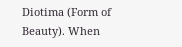Diotima (Form of Beauty). When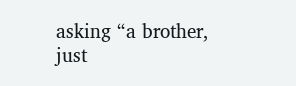asking “a brother, just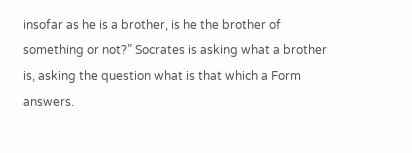insofar as he is a brother, is he the brother of something or not?” Socrates is asking what a brother is, asking the question what is that which a Form answers.